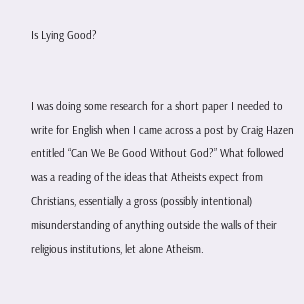Is Lying Good?


I was doing some research for a short paper I needed to write for English when I came across a post by Craig Hazen entitled “Can We Be Good Without God?” What followed was a reading of the ideas that Atheists expect from Christians, essentially a gross (possibly intentional) misunderstanding of anything outside the walls of their religious institutions, let alone Atheism.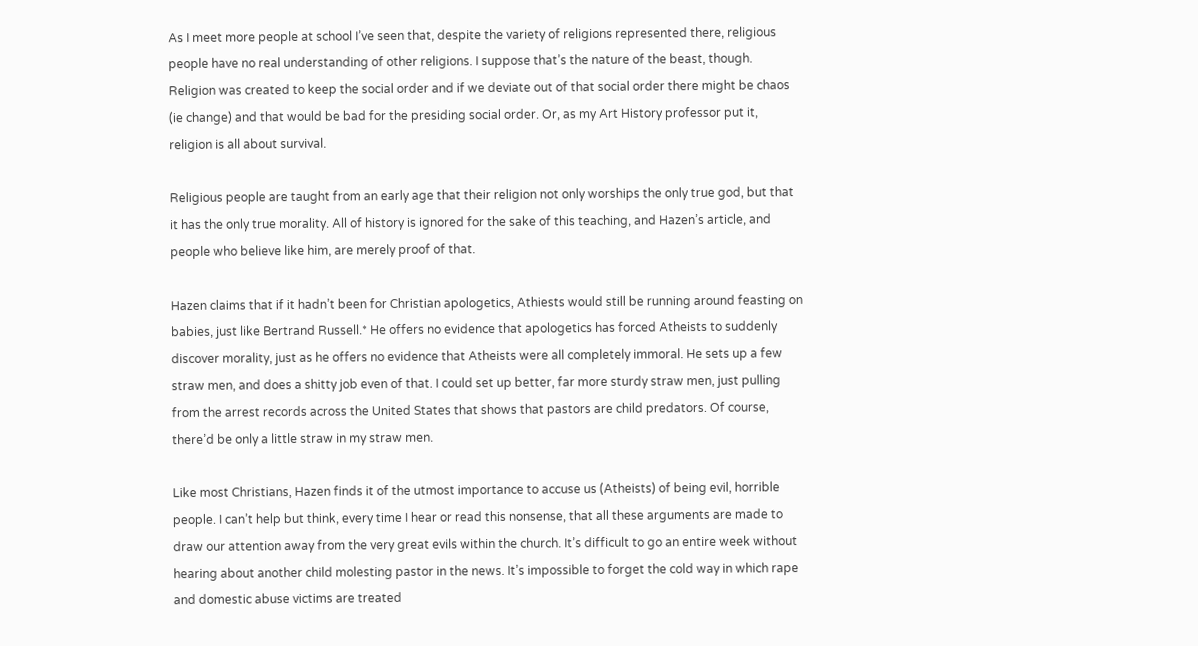As I meet more people at school I’ve seen that, despite the variety of religions represented there, religious people have no real understanding of other religions. I suppose that’s the nature of the beast, though. Religion was created to keep the social order and if we deviate out of that social order there might be chaos (ie change) and that would be bad for the presiding social order. Or, as my Art History professor put it, religion is all about survival.

Religious people are taught from an early age that their religion not only worships the only true god, but that it has the only true morality. All of history is ignored for the sake of this teaching, and Hazen’s article, and people who believe like him, are merely proof of that.

Hazen claims that if it hadn’t been for Christian apologetics, Athiests would still be running around feasting on babies, just like Bertrand Russell.* He offers no evidence that apologetics has forced Atheists to suddenly discover morality, just as he offers no evidence that Atheists were all completely immoral. He sets up a few straw men, and does a shitty job even of that. I could set up better, far more sturdy straw men, just pulling from the arrest records across the United States that shows that pastors are child predators. Of course, there’d be only a little straw in my straw men.

Like most Christians, Hazen finds it of the utmost importance to accuse us (Atheists) of being evil, horrible people. I can’t help but think, every time I hear or read this nonsense, that all these arguments are made to draw our attention away from the very great evils within the church. It’s difficult to go an entire week without hearing about another child molesting pastor in the news. It’s impossible to forget the cold way in which rape and domestic abuse victims are treated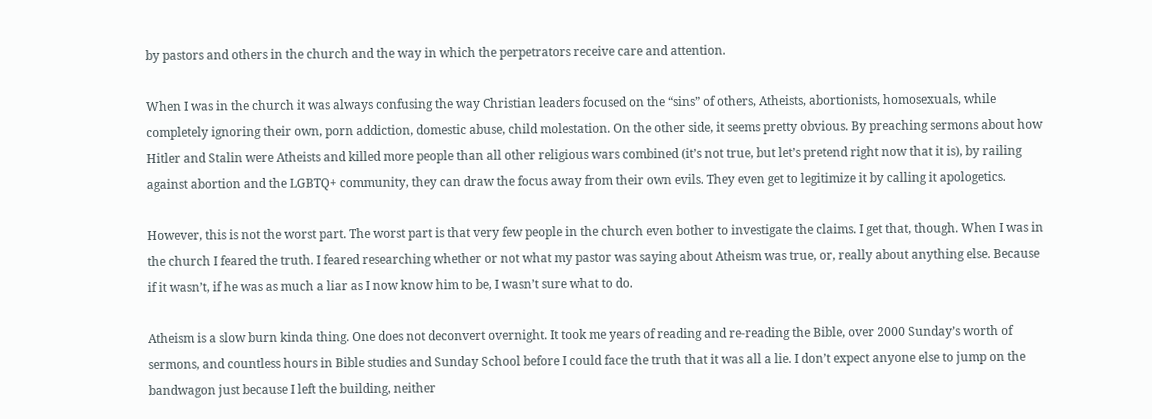by pastors and others in the church and the way in which the perpetrators receive care and attention.

When I was in the church it was always confusing the way Christian leaders focused on the “sins” of others, Atheists, abortionists, homosexuals, while completely ignoring their own, porn addiction, domestic abuse, child molestation. On the other side, it seems pretty obvious. By preaching sermons about how Hitler and Stalin were Atheists and killed more people than all other religious wars combined (it’s not true, but let’s pretend right now that it is), by railing against abortion and the LGBTQ+ community, they can draw the focus away from their own evils. They even get to legitimize it by calling it apologetics.

However, this is not the worst part. The worst part is that very few people in the church even bother to investigate the claims. I get that, though. When I was in the church I feared the truth. I feared researching whether or not what my pastor was saying about Atheism was true, or, really about anything else. Because if it wasn’t, if he was as much a liar as I now know him to be, I wasn’t sure what to do.

Atheism is a slow burn kinda thing. One does not deconvert overnight. It took me years of reading and re-reading the Bible, over 2000 Sunday’s worth of sermons, and countless hours in Bible studies and Sunday School before I could face the truth that it was all a lie. I don’t expect anyone else to jump on the bandwagon just because I left the building, neither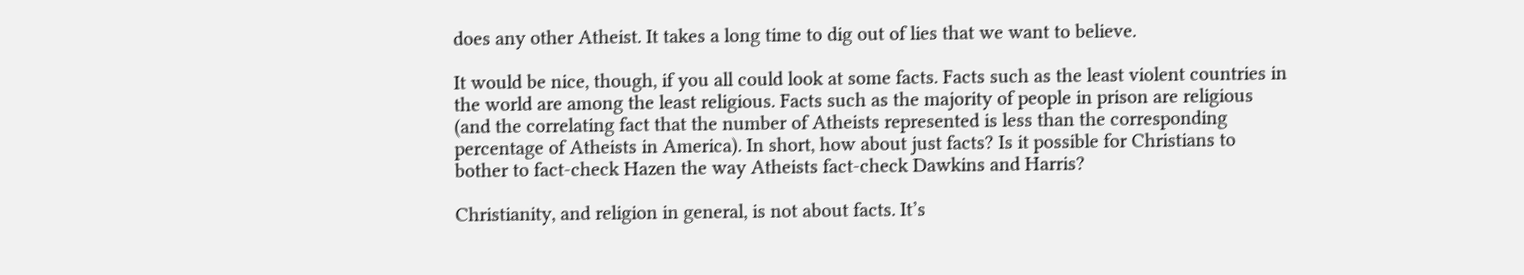does any other Atheist. It takes a long time to dig out of lies that we want to believe.

It would be nice, though, if you all could look at some facts. Facts such as the least violent countries in the world are among the least religious. Facts such as the majority of people in prison are religious (and the correlating fact that the number of Atheists represented is less than the corresponding percentage of Atheists in America). In short, how about just facts? Is it possible for Christians to bother to fact-check Hazen the way Atheists fact-check Dawkins and Harris?

Christianity, and religion in general, is not about facts. It’s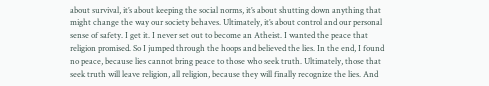about survival, it’s about keeping the social norms, it’s about shutting down anything that might change the way our society behaves. Ultimately, it’s about control and our personal sense of safety. I get it. I never set out to become an Atheist. I wanted the peace that religion promised. So I jumped through the hoops and believed the lies. In the end, I found no peace, because lies cannot bring peace to those who seek truth. Ultimately, those that seek truth will leave religion, all religion, because they will finally recognize the lies. And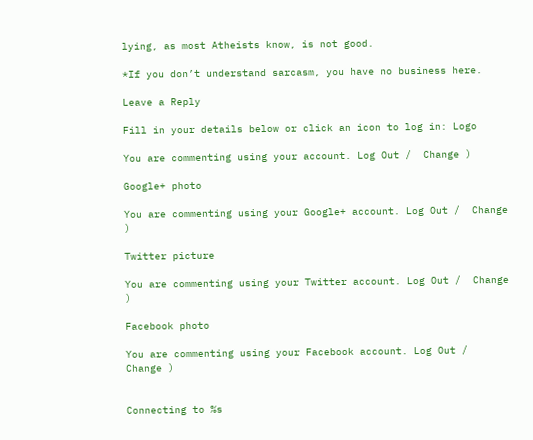lying, as most Atheists know, is not good.

*If you don’t understand sarcasm, you have no business here.

Leave a Reply

Fill in your details below or click an icon to log in: Logo

You are commenting using your account. Log Out /  Change )

Google+ photo

You are commenting using your Google+ account. Log Out /  Change )

Twitter picture

You are commenting using your Twitter account. Log Out /  Change )

Facebook photo

You are commenting using your Facebook account. Log Out /  Change )


Connecting to %s